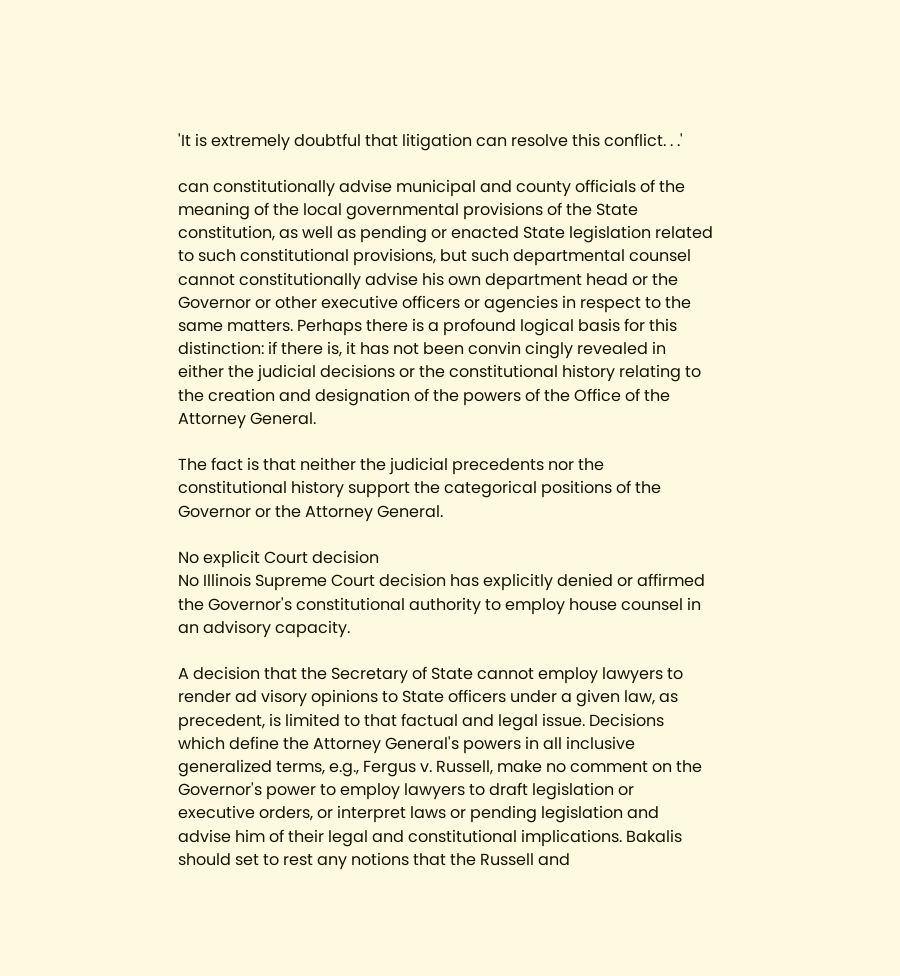'It is extremely doubtful that litigation can resolve this conflict. . .'

can constitutionally advise municipal and county officials of the meaning of the local governmental provisions of the State constitution, as well as pending or enacted State legislation related to such constitutional provisions, but such departmental counsel cannot constitutionally advise his own department head or the Governor or other executive officers or agencies in respect to the same matters. Perhaps there is a profound logical basis for this distinction: if there is, it has not been convin cingly revealed in either the judicial decisions or the constitutional history relating to the creation and designation of the powers of the Office of the Attorney General.

The fact is that neither the judicial precedents nor the constitutional history support the categorical positions of the Governor or the Attorney General.

No explicit Court decision
No Illinois Supreme Court decision has explicitly denied or affirmed the Governor's constitutional authority to employ house counsel in an advisory capacity.

A decision that the Secretary of State cannot employ lawyers to render ad visory opinions to State officers under a given law, as precedent, is limited to that factual and legal issue. Decisions which define the Attorney General's powers in all inclusive generalized terms, e.g., Fergus v. Russell, make no comment on the Governor's power to employ lawyers to draft legislation or executive orders, or interpret laws or pending legislation and advise him of their legal and constitutional implications. Bakalis should set to rest any notions that the Russell and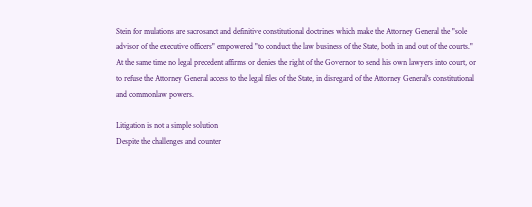Stein for mulations are sacrosanct and definitive constitutional doctrines which make the Attorney General the "sole advisor of the executive officers" empowered "to conduct the law business of the State, both in and out of the courts." At the same time no legal precedent affirms or denies the right of the Governor to send his own lawyers into court, or to refuse the Attorney General access to the legal files of the State, in disregard of the Attorney General's constitutional and commonlaw powers.

Litigation is not a simple solution
Despite the challenges and counter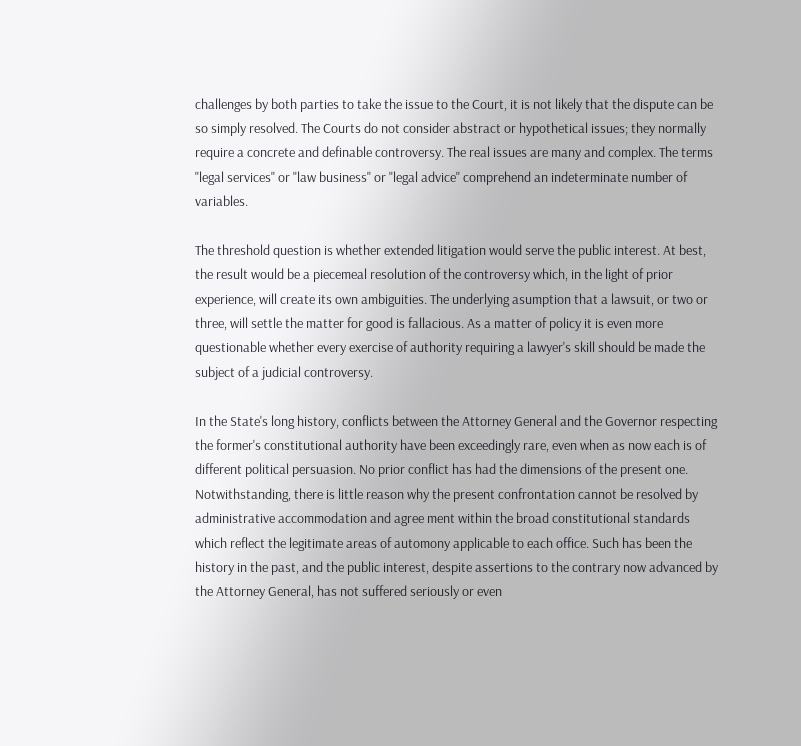challenges by both parties to take the issue to the Court, it is not likely that the dispute can be so simply resolved. The Courts do not consider abstract or hypothetical issues; they normally require a concrete and definable controversy. The real issues are many and complex. The terms "legal services" or "law business" or "legal advice" comprehend an indeterminate number of variables.

The threshold question is whether extended litigation would serve the public interest. At best, the result would be a piecemeal resolution of the controversy which, in the light of prior experience, will create its own ambiguities. The underlying asumption that a lawsuit, or two or three, will settle the matter for good is fallacious. As a matter of policy it is even more questionable whether every exercise of authority requiring a lawyer's skill should be made the subject of a judicial controversy.

In the State's long history, conflicts between the Attorney General and the Governor respecting the former's constitutional authority have been exceedingly rare, even when as now each is of different political persuasion. No prior conflict has had the dimensions of the present one. Notwithstanding, there is little reason why the present confrontation cannot be resolved by administrative accommodation and agree ment within the broad constitutional standards which reflect the legitimate areas of automony applicable to each office. Such has been the history in the past, and the public interest, despite assertions to the contrary now advanced by the Attorney General, has not suffered seriously or even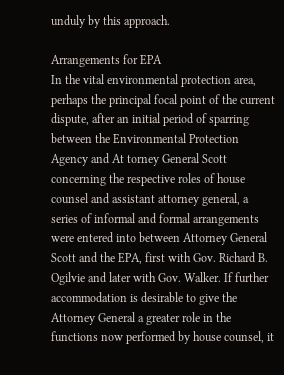unduly by this approach.

Arrangements for EPA
In the vital environmental protection area, perhaps the principal focal point of the current dispute, after an initial period of sparring between the Environmental Protection Agency and At torney General Scott concerning the respective roles of house counsel and assistant attorney general, a series of informal and formal arrangements were entered into between Attorney General Scott and the EPA, first with Gov. Richard B. Ogilvie and later with Gov. Walker. If further accommodation is desirable to give the Attorney General a greater role in the functions now performed by house counsel, it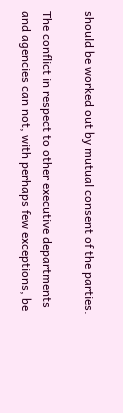should be worked out by mutual consent of the parties.

The conflict in respect to other executive departments and agencies can not, with perhaps few exceptions, be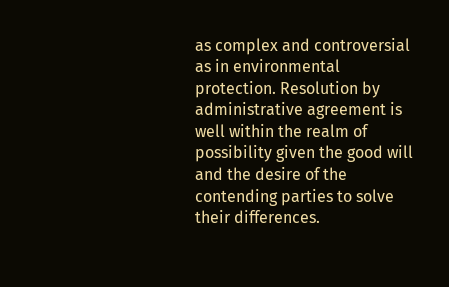as complex and controversial as in environmental protection. Resolution by administrative agreement is well within the realm of possibility given the good will and the desire of the contending parties to solve their differences.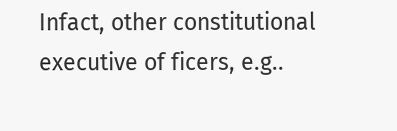Infact, other constitutional executive of ficers, e.g..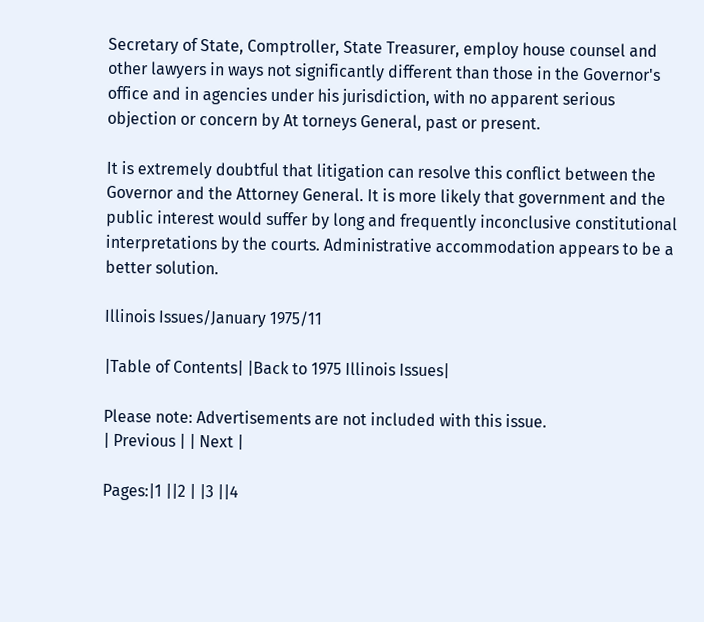Secretary of State, Comptroller, State Treasurer, employ house counsel and other lawyers in ways not significantly different than those in the Governor's office and in agencies under his jurisdiction, with no apparent serious objection or concern by At torneys General, past or present.

It is extremely doubtful that litigation can resolve this conflict between the Governor and the Attorney General. It is more likely that government and the public interest would suffer by long and frequently inconclusive constitutional interpretations by the courts. Administrative accommodation appears to be a better solution.

Illinois Issues/January 1975/11

|Table of Contents| |Back to 1975 Illinois Issues|

Please note: Advertisements are not included with this issue.
| Previous | | Next |

Pages:|1 ||2 | |3 ||4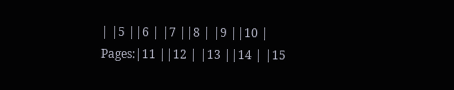| |5 ||6 | |7 ||8 | |9 ||10 | Pages:|11 ||12 | |13 ||14 | |15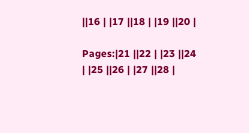||16 | |17 ||18 | |19 ||20 |

Pages:|21 ||22 | |23 ||24 | |25 ||26 | |27 ||28 |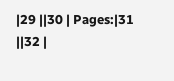|29 ||30 | Pages:|31 ||32 |